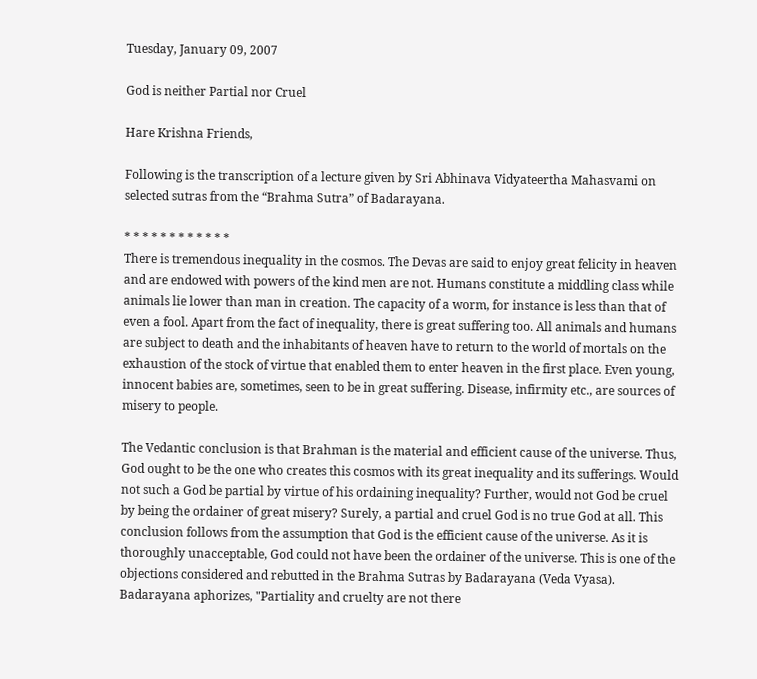Tuesday, January 09, 2007

God is neither Partial nor Cruel

Hare Krishna Friends,

Following is the transcription of a lecture given by Sri Abhinava Vidyateertha Mahasvami on selected sutras from the “Brahma Sutra” of Badarayana.

* * * * * * * * * * * *
There is tremendous inequality in the cosmos. The Devas are said to enjoy great felicity in heaven and are endowed with powers of the kind men are not. Humans constitute a middling class while animals lie lower than man in creation. The capacity of a worm, for instance is less than that of even a fool. Apart from the fact of inequality, there is great suffering too. All animals and humans are subject to death and the inhabitants of heaven have to return to the world of mortals on the exhaustion of the stock of virtue that enabled them to enter heaven in the first place. Even young, innocent babies are, sometimes, seen to be in great suffering. Disease, infirmity etc., are sources of misery to people.

The Vedantic conclusion is that Brahman is the material and efficient cause of the universe. Thus, God ought to be the one who creates this cosmos with its great inequality and its sufferings. Would not such a God be partial by virtue of his ordaining inequality? Further, would not God be cruel by being the ordainer of great misery? Surely, a partial and cruel God is no true God at all. This conclusion follows from the assumption that God is the efficient cause of the universe. As it is thoroughly unacceptable, God could not have been the ordainer of the universe. This is one of the objections considered and rebutted in the Brahma Sutras by Badarayana (Veda Vyasa).
Badarayana aphorizes, "Partiality and cruelty are not there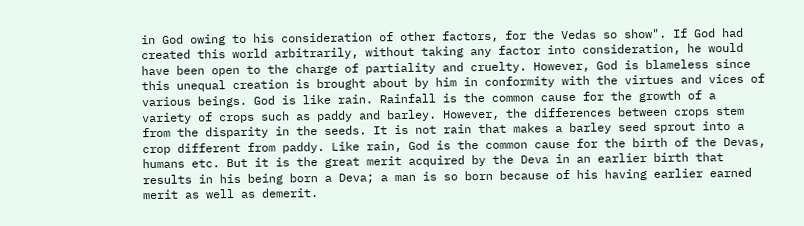in God owing to his consideration of other factors, for the Vedas so show". If God had created this world arbitrarily, without taking any factor into consideration, he would have been open to the charge of partiality and cruelty. However, God is blameless since this unequal creation is brought about by him in conformity with the virtues and vices of various beings. God is like rain. Rainfall is the common cause for the growth of a variety of crops such as paddy and barley. However, the differences between crops stem from the disparity in the seeds. It is not rain that makes a barley seed sprout into a crop different from paddy. Like rain, God is the common cause for the birth of the Devas, humans etc. But it is the great merit acquired by the Deva in an earlier birth that results in his being born a Deva; a man is so born because of his having earlier earned merit as well as demerit.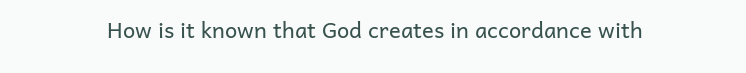How is it known that God creates in accordance with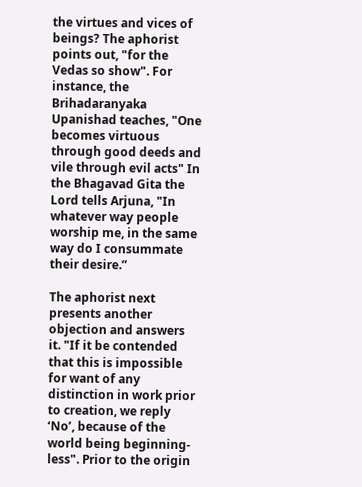the virtues and vices of beings? The aphorist points out, "for the Vedas so show". For instance, the Brihadaranyaka Upanishad teaches, "One becomes virtuous through good deeds and vile through evil acts" In the Bhagavad Gita the Lord tells Arjuna, "In whatever way people worship me, in the same way do I consummate their desire.”

The aphorist next presents another objection and answers it. "If it be contended that this is impossible for want of any distinction in work prior to creation, we reply ‘No’, because of the world being beginning-less". Prior to the origin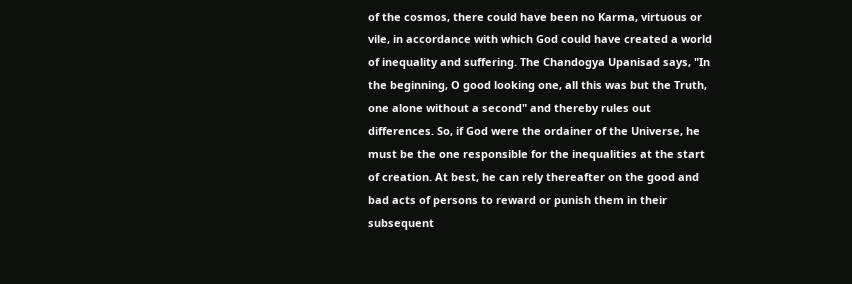of the cosmos, there could have been no Karma, virtuous or vile, in accordance with which God could have created a world of inequality and suffering. The Chandogya Upanisad says, "In the beginning, O good looking one, all this was but the Truth, one alone without a second" and thereby rules out differences. So, if God were the ordainer of the Universe, he must be the one responsible for the inequalities at the start of creation. At best, he can rely thereafter on the good and bad acts of persons to reward or punish them in their subsequent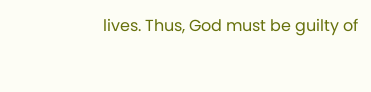lives. Thus, God must be guilty of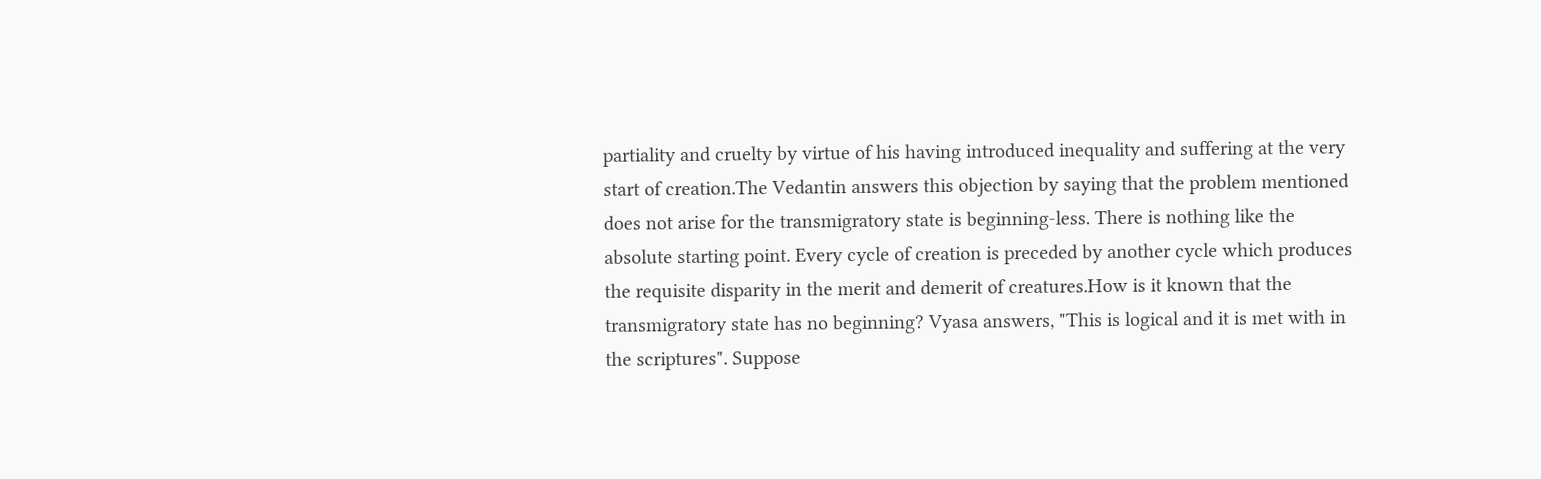partiality and cruelty by virtue of his having introduced inequality and suffering at the very start of creation.The Vedantin answers this objection by saying that the problem mentioned does not arise for the transmigratory state is beginning-less. There is nothing like the absolute starting point. Every cycle of creation is preceded by another cycle which produces the requisite disparity in the merit and demerit of creatures.How is it known that the transmigratory state has no beginning? Vyasa answers, "This is logical and it is met with in the scriptures". Suppose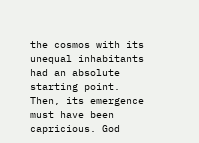the cosmos with its unequal inhabitants had an absolute starting point. Then, its emergence must have been capricious. God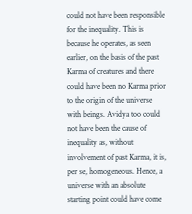could not have been responsible for the inequality. This is because he operates, as seen earlier, on the basis of the past Karma of creatures and there could have been no Karma prior to the origin of the universe with beings. Avidya too could not have been the cause of inequality as, without involvement of past Karma, it is, per se, homogeneous. Hence, a universe with an absolute starting point could have come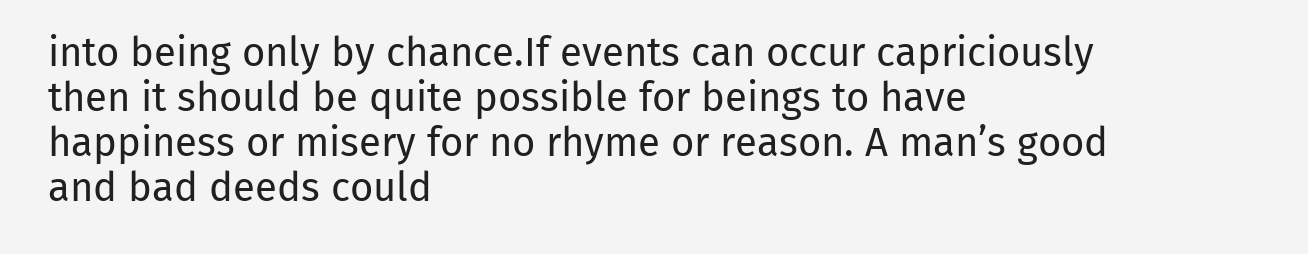into being only by chance.If events can occur capriciously then it should be quite possible for beings to have happiness or misery for no rhyme or reason. A man’s good and bad deeds could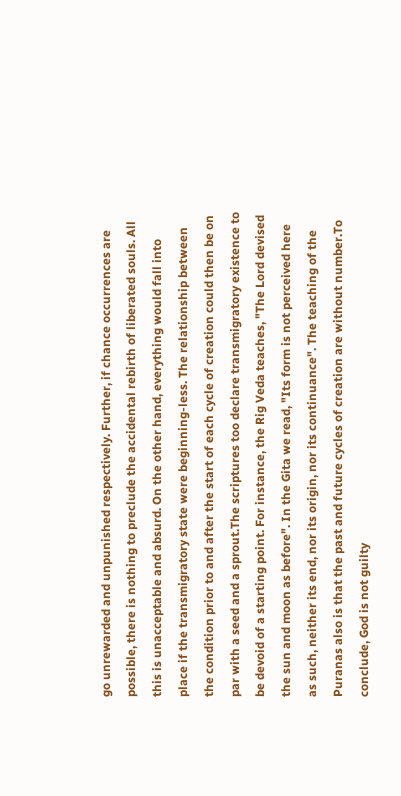go unrewarded and unpunished respectively. Further, if chance occurrences are possible, there is nothing to preclude the accidental rebirth of liberated souls. All this is unacceptable and absurd. On the other hand, everything would fall into place if the transmigratory state were beginning-less. The relationship between the condition prior to and after the start of each cycle of creation could then be on par with a seed and a sprout.The scriptures too declare transmigratory existence to be devoid of a starting point. For instance, the Rig Veda teaches, "The Lord devised the sun and moon as before". In the Gita we read, "Its form is not perceived here as such, neither its end, nor its origin, nor its continuance". The teaching of the Puranas also is that the past and future cycles of creation are without number.To conclude, God is not guilty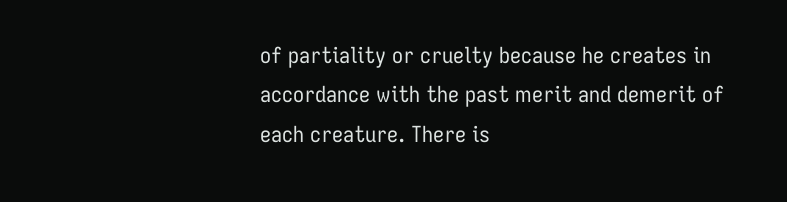of partiality or cruelty because he creates in accordance with the past merit and demerit of each creature. There is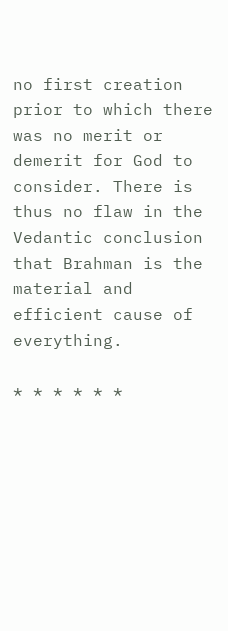no first creation prior to which there was no merit or demerit for God to consider. There is thus no flaw in the Vedantic conclusion that Brahman is the material and efficient cause of everything.

* * * * * *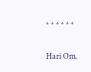* * * * * *

Hari Om,